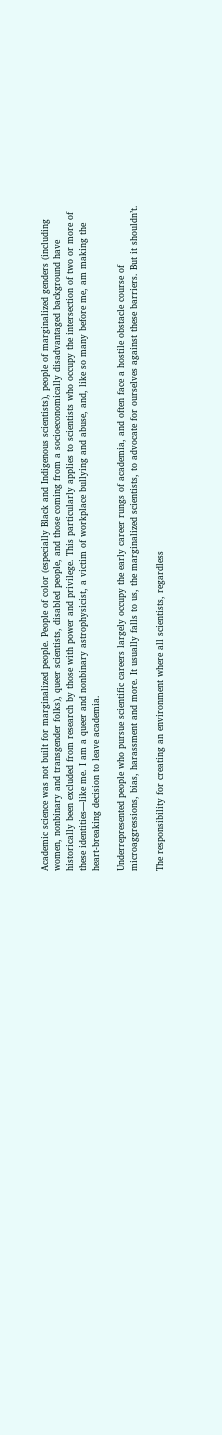Academic science was not built for marginalized people. People of color (especially Black and Indigenous scientists), people of marginalized genders (including women, nonbinary and transgender folks), queer scientists, disabled people, and those coming from a socioeconomically disadvantaged background have historically been excluded from research by those with power and privilege. This particularly applies to scientists who occupy the intersection of two or more of these identities—like me. I am a queer and nonbinary astrophysicist, a victim of workplace bullying and abuse, and, like so many before me, am making the heart-breaking decision to leave academia.

Underrepresented people who pursue scientific careers largely occupy the early career rungs of academia, and often face a hostile obstacle course of microaggressions, bias, harassment and more. It usually falls to us, the marginalized scientists, to advocate for ourselves against these barriers. But it shouldn’t.

The responsibility for creating an environment where all scientists, regardless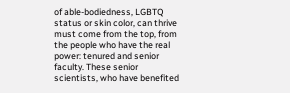of able-bodiedness, LGBTQ status or skin color, can thrive must come from the top, from the people who have the real power: tenured and senior faculty. These senior scientists, who have benefited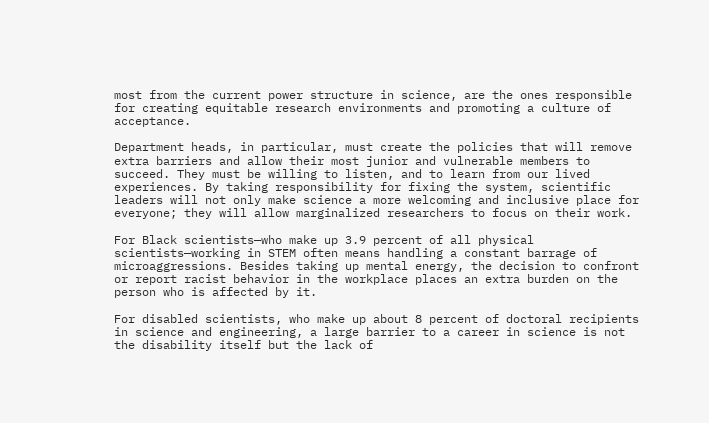most from the current power structure in science, are the ones responsible for creating equitable research environments and promoting a culture of acceptance.

Department heads, in particular, must create the policies that will remove extra barriers and allow their most junior and vulnerable members to succeed. They must be willing to listen, and to learn from our lived experiences. By taking responsibility for fixing the system, scientific leaders will not only make science a more welcoming and inclusive place for everyone; they will allow marginalized researchers to focus on their work.

For Black scientists—who make up 3.9 percent of all physical scientists—working in STEM often means handling a constant barrage of microaggressions. Besides taking up mental energy, the decision to confront or report racist behavior in the workplace places an extra burden on the person who is affected by it.

For disabled scientists, who make up about 8 percent of doctoral recipients in science and engineering, a large barrier to a career in science is not the disability itself but the lack of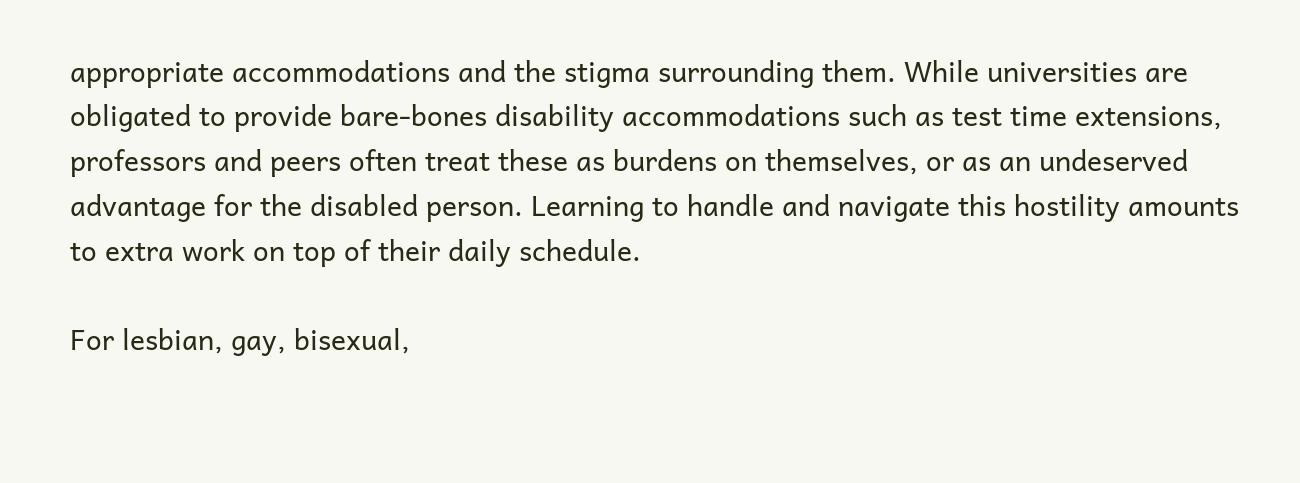appropriate accommodations and the stigma surrounding them. While universities are obligated to provide bare-bones disability accommodations such as test time extensions, professors and peers often treat these as burdens on themselves, or as an undeserved advantage for the disabled person. Learning to handle and navigate this hostility amounts to extra work on top of their daily schedule.

For lesbian, gay, bisexual,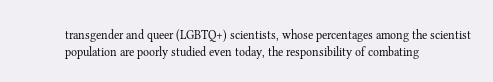transgender and queer (LGBTQ+) scientists, whose percentages among the scientist population are poorly studied even today, the responsibility of combating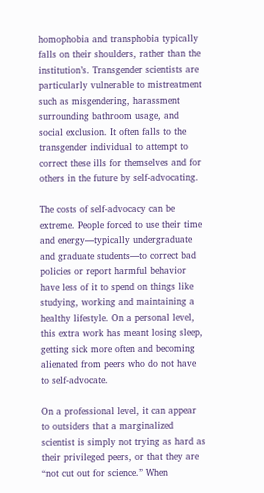homophobia and transphobia typically falls on their shoulders, rather than the institution’s. Transgender scientists are particularly vulnerable to mistreatment such as misgendering, harassment surrounding bathroom usage, and social exclusion. It often falls to the transgender individual to attempt to correct these ills for themselves and for others in the future by self-advocating.

The costs of self-advocacy can be extreme. People forced to use their time and energy—typically undergraduate and graduate students—to correct bad policies or report harmful behavior have less of it to spend on things like studying, working and maintaining a healthy lifestyle. On a personal level, this extra work has meant losing sleep, getting sick more often and becoming alienated from peers who do not have to self-advocate.

On a professional level, it can appear to outsiders that a marginalized scientist is simply not trying as hard as their privileged peers, or that they are “not cut out for science.” When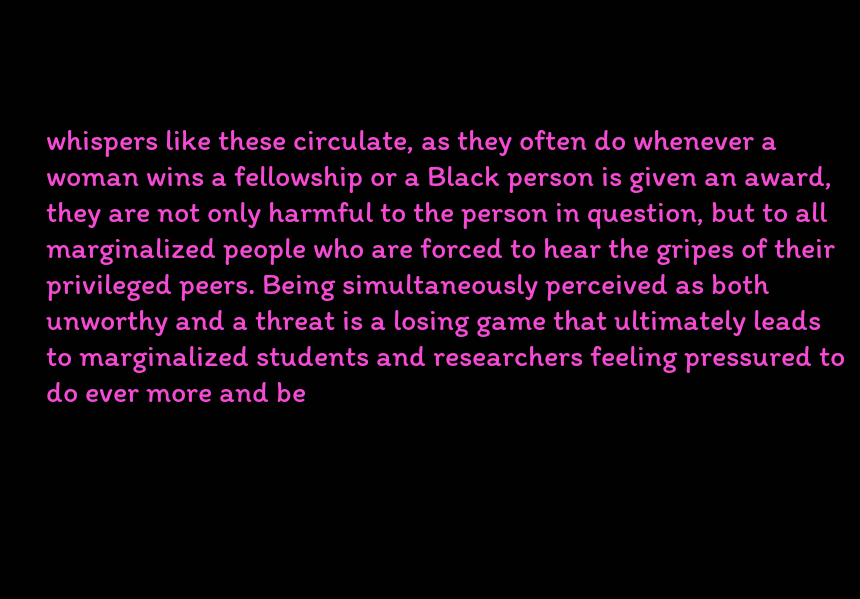whispers like these circulate, as they often do whenever a woman wins a fellowship or a Black person is given an award, they are not only harmful to the person in question, but to all marginalized people who are forced to hear the gripes of their privileged peers. Being simultaneously perceived as both unworthy and a threat is a losing game that ultimately leads to marginalized students and researchers feeling pressured to do ever more and be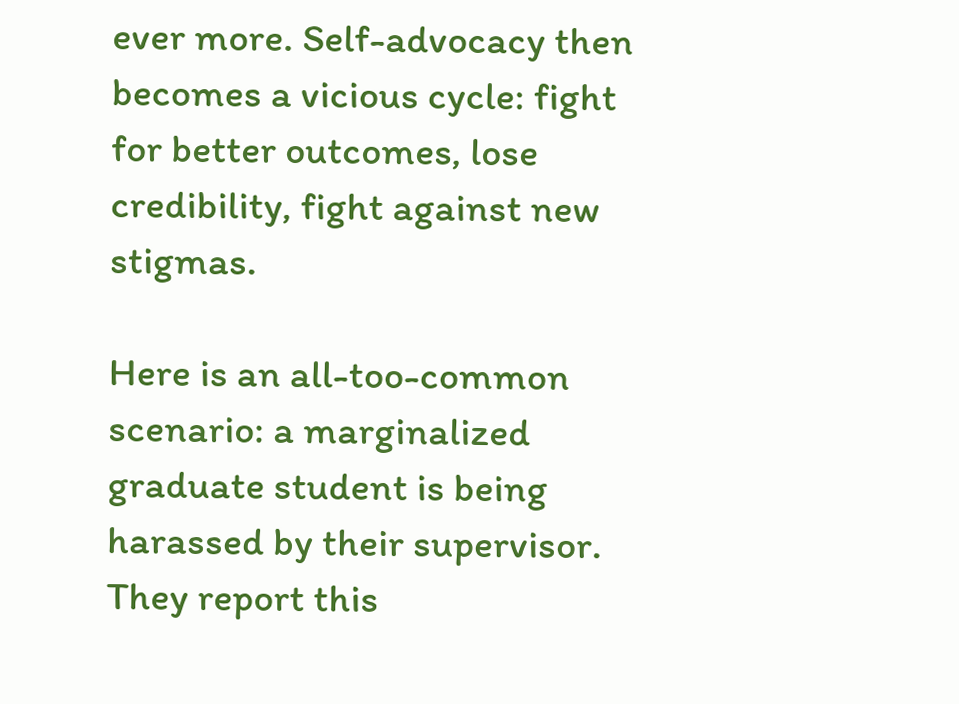ever more. Self-advocacy then becomes a vicious cycle: fight for better outcomes, lose credibility, fight against new stigmas.

Here is an all-too-common scenario: a marginalized graduate student is being harassed by their supervisor. They report this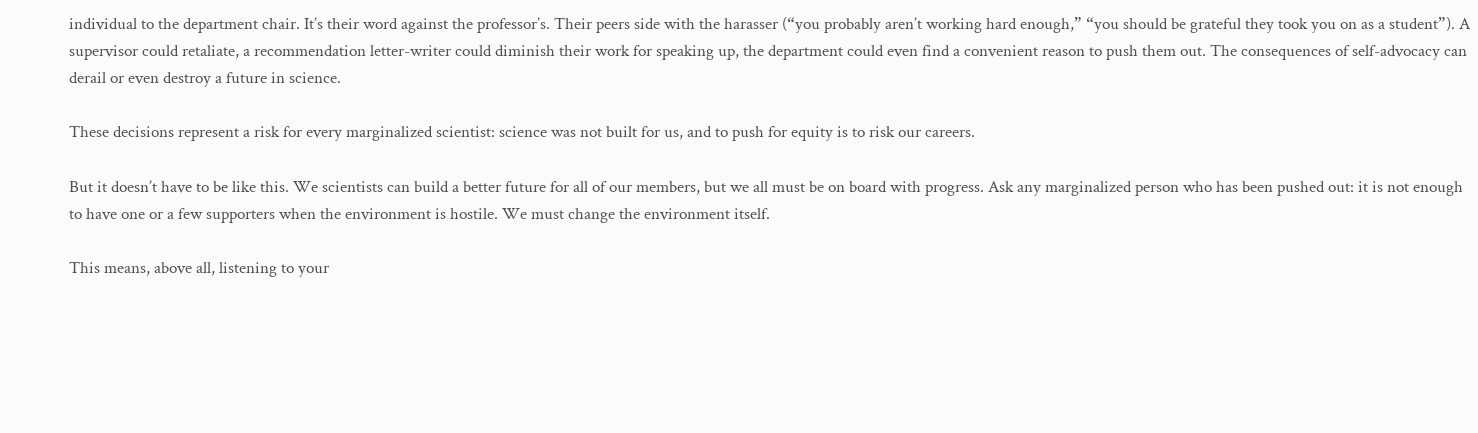individual to the department chair. It’s their word against the professor’s. Their peers side with the harasser (“you probably aren’t working hard enough,” “you should be grateful they took you on as a student”). A supervisor could retaliate, a recommendation letter-writer could diminish their work for speaking up, the department could even find a convenient reason to push them out. The consequences of self-advocacy can derail or even destroy a future in science.

These decisions represent a risk for every marginalized scientist: science was not built for us, and to push for equity is to risk our careers.

But it doesn’t have to be like this. We scientists can build a better future for all of our members, but we all must be on board with progress. Ask any marginalized person who has been pushed out: it is not enough to have one or a few supporters when the environment is hostile. We must change the environment itself.

This means, above all, listening to your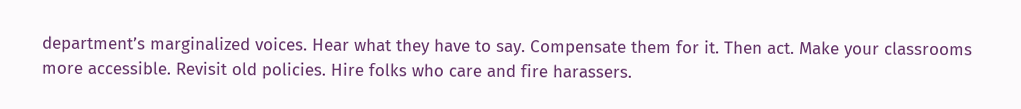department’s marginalized voices. Hear what they have to say. Compensate them for it. Then act. Make your classrooms more accessible. Revisit old policies. Hire folks who care and fire harassers.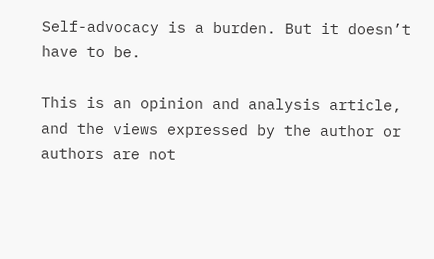Self-advocacy is a burden. But it doesn’t have to be.

This is an opinion and analysis article, and the views expressed by the author or authors are not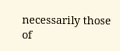necessarily those of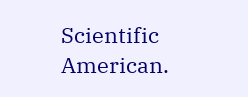Scientific American.